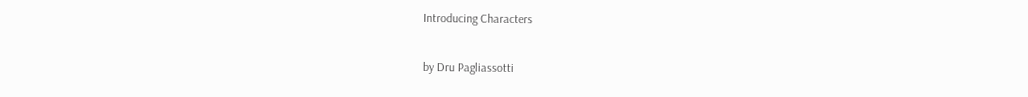Introducing Characters

by Dru Pagliassotti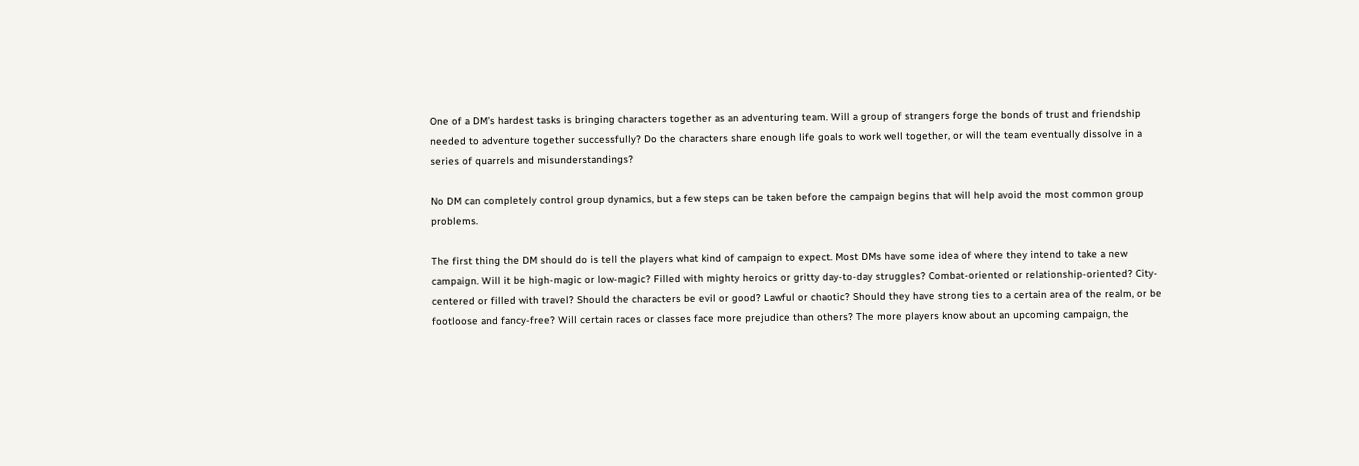One of a DM’s hardest tasks is bringing characters together as an adventuring team. Will a group of strangers forge the bonds of trust and friendship needed to adventure together successfully? Do the characters share enough life goals to work well together, or will the team eventually dissolve in a series of quarrels and misunderstandings?

No DM can completely control group dynamics, but a few steps can be taken before the campaign begins that will help avoid the most common group problems.

The first thing the DM should do is tell the players what kind of campaign to expect. Most DMs have some idea of where they intend to take a new campaign. Will it be high-magic or low-magic? Filled with mighty heroics or gritty day-to-day struggles? Combat-oriented or relationship-oriented? City-centered or filled with travel? Should the characters be evil or good? Lawful or chaotic? Should they have strong ties to a certain area of the realm, or be footloose and fancy-free? Will certain races or classes face more prejudice than others? The more players know about an upcoming campaign, the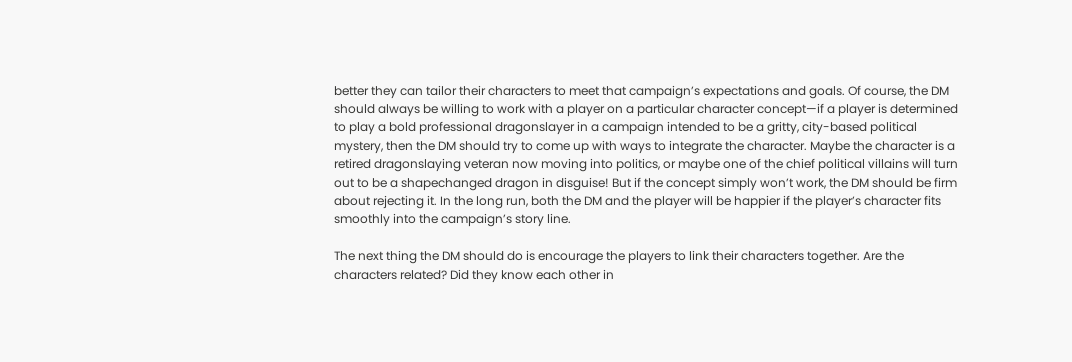better they can tailor their characters to meet that campaign’s expectations and goals. Of course, the DM should always be willing to work with a player on a particular character concept—if a player is determined to play a bold professional dragonslayer in a campaign intended to be a gritty, city-based political mystery, then the DM should try to come up with ways to integrate the character. Maybe the character is a retired dragonslaying veteran now moving into politics, or maybe one of the chief political villains will turn out to be a shapechanged dragon in disguise! But if the concept simply won’t work, the DM should be firm about rejecting it. In the long run, both the DM and the player will be happier if the player’s character fits smoothly into the campaign’s story line.

The next thing the DM should do is encourage the players to link their characters together. Are the characters related? Did they know each other in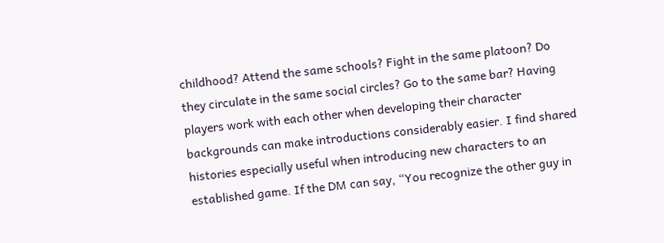childhood? Attend the same schools? Fight in the same platoon? Do they circulate in the same social circles? Go to the same bar? Having players work with each other when developing their character backgrounds can make introductions considerably easier. I find shared histories especially useful when introducing new characters to an established game. If the DM can say, “You recognize the other guy in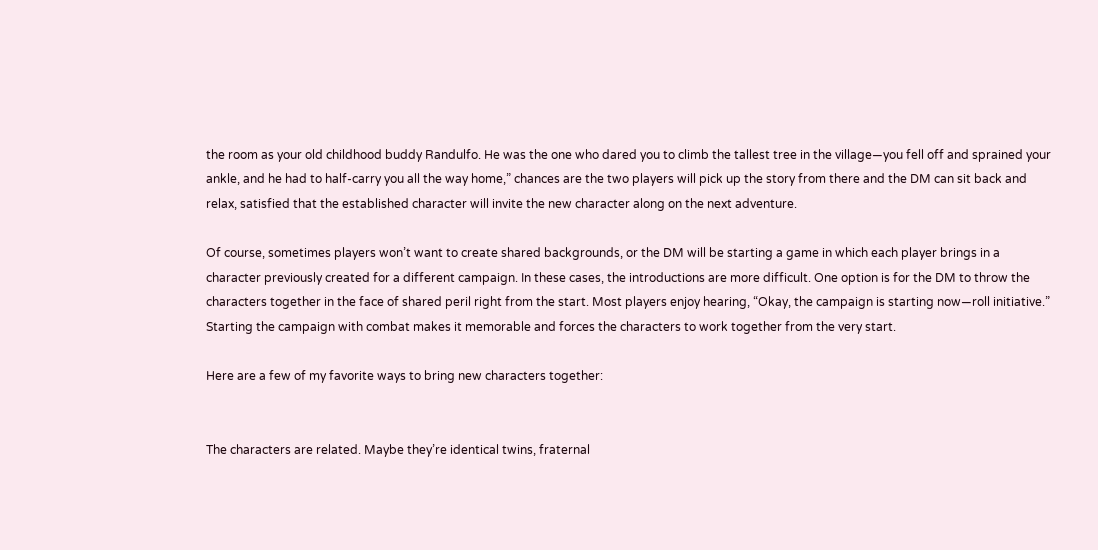the room as your old childhood buddy Randulfo. He was the one who dared you to climb the tallest tree in the village—you fell off and sprained your ankle, and he had to half-carry you all the way home,” chances are the two players will pick up the story from there and the DM can sit back and relax, satisfied that the established character will invite the new character along on the next adventure.

Of course, sometimes players won’t want to create shared backgrounds, or the DM will be starting a game in which each player brings in a character previously created for a different campaign. In these cases, the introductions are more difficult. One option is for the DM to throw the characters together in the face of shared peril right from the start. Most players enjoy hearing, “Okay, the campaign is starting now—roll initiative.” Starting the campaign with combat makes it memorable and forces the characters to work together from the very start.

Here are a few of my favorite ways to bring new characters together:


The characters are related. Maybe they’re identical twins, fraternal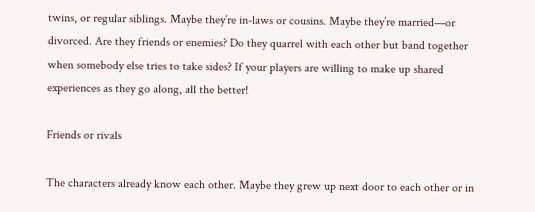twins, or regular siblings. Maybe they’re in-laws or cousins. Maybe they’re married—or divorced. Are they friends or enemies? Do they quarrel with each other but band together when somebody else tries to take sides? If your players are willing to make up shared experiences as they go along, all the better!

Friends or rivals

The characters already know each other. Maybe they grew up next door to each other or in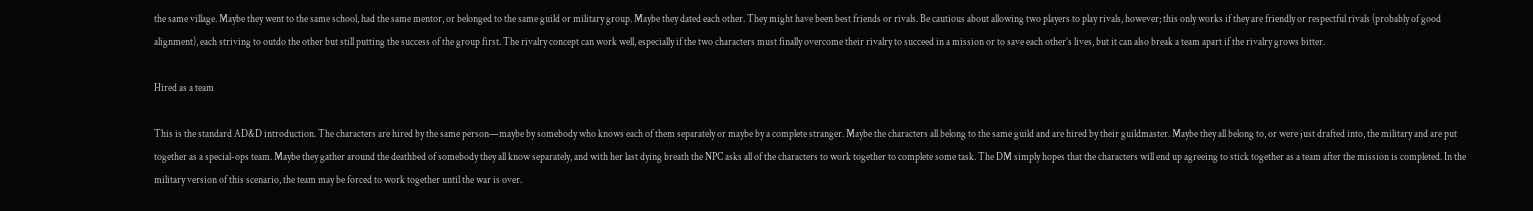the same village. Maybe they went to the same school, had the same mentor, or belonged to the same guild or military group. Maybe they dated each other. They might have been best friends or rivals. Be cautious about allowing two players to play rivals, however; this only works if they are friendly or respectful rivals (probably of good alignment), each striving to outdo the other but still putting the success of the group first. The rivalry concept can work well, especially if the two characters must finally overcome their rivalry to succeed in a mission or to save each other’s lives, but it can also break a team apart if the rivalry grows bitter.

Hired as a team

This is the standard AD&D introduction. The characters are hired by the same person—maybe by somebody who knows each of them separately or maybe by a complete stranger. Maybe the characters all belong to the same guild and are hired by their guildmaster. Maybe they all belong to, or were just drafted into, the military and are put together as a special-ops team. Maybe they gather around the deathbed of somebody they all know separately, and with her last dying breath the NPC asks all of the characters to work together to complete some task. The DM simply hopes that the characters will end up agreeing to stick together as a team after the mission is completed. In the military version of this scenario, the team may be forced to work together until the war is over.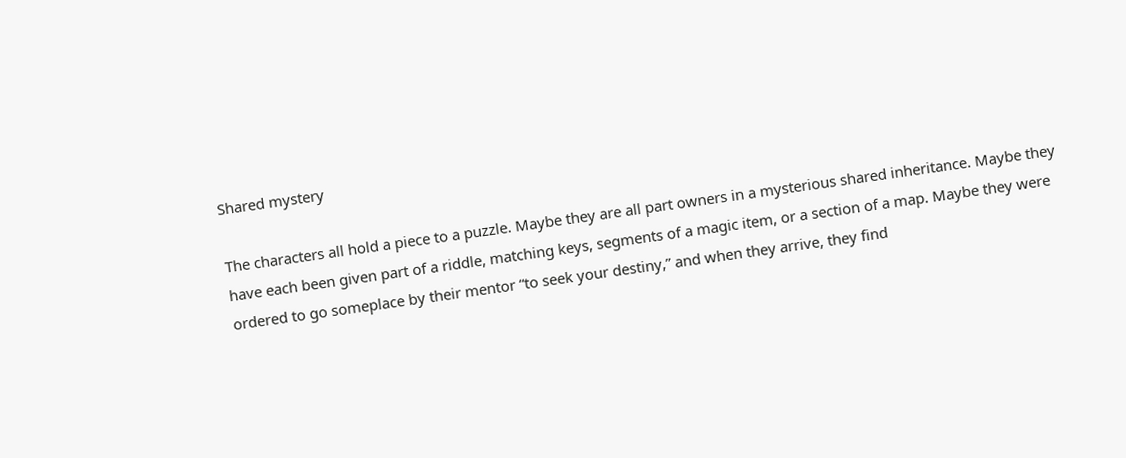Shared mystery

The characters all hold a piece to a puzzle. Maybe they are all part owners in a mysterious shared inheritance. Maybe they have each been given part of a riddle, matching keys, segments of a magic item, or a section of a map. Maybe they were ordered to go someplace by their mentor “to seek your destiny,” and when they arrive, they find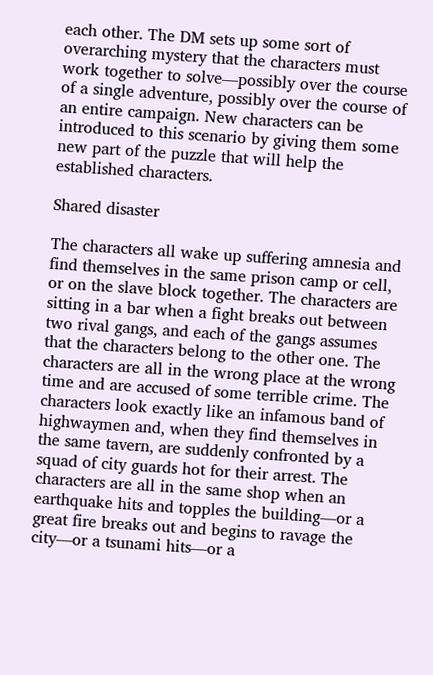each other. The DM sets up some sort of overarching mystery that the characters must work together to solve—possibly over the course of a single adventure, possibly over the course of an entire campaign. New characters can be introduced to this scenario by giving them some new part of the puzzle that will help the established characters.

Shared disaster

The characters all wake up suffering amnesia and find themselves in the same prison camp or cell, or on the slave block together. The characters are sitting in a bar when a fight breaks out between two rival gangs, and each of the gangs assumes that the characters belong to the other one. The characters are all in the wrong place at the wrong time and are accused of some terrible crime. The characters look exactly like an infamous band of highwaymen and, when they find themselves in the same tavern, are suddenly confronted by a squad of city guards hot for their arrest. The characters are all in the same shop when an earthquake hits and topples the building—or a great fire breaks out and begins to ravage the city—or a tsunami hits—or a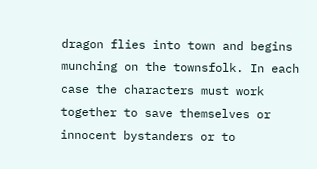dragon flies into town and begins munching on the townsfolk. In each case the characters must work together to save themselves or innocent bystanders or to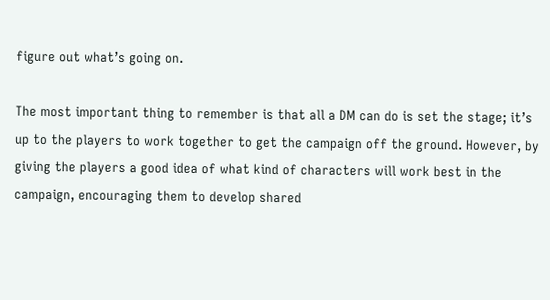figure out what’s going on.

The most important thing to remember is that all a DM can do is set the stage; it’s up to the players to work together to get the campaign off the ground. However, by giving the players a good idea of what kind of characters will work best in the campaign, encouraging them to develop shared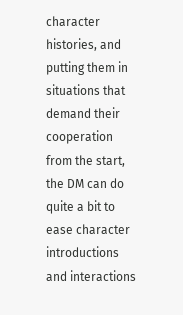character histories, and putting them in situations that demand their cooperation from the start, the DM can do quite a bit to ease character introductions and interactions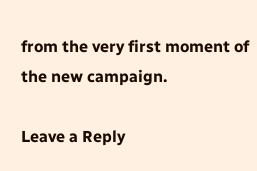from the very first moment of the new campaign.

Leave a Reply